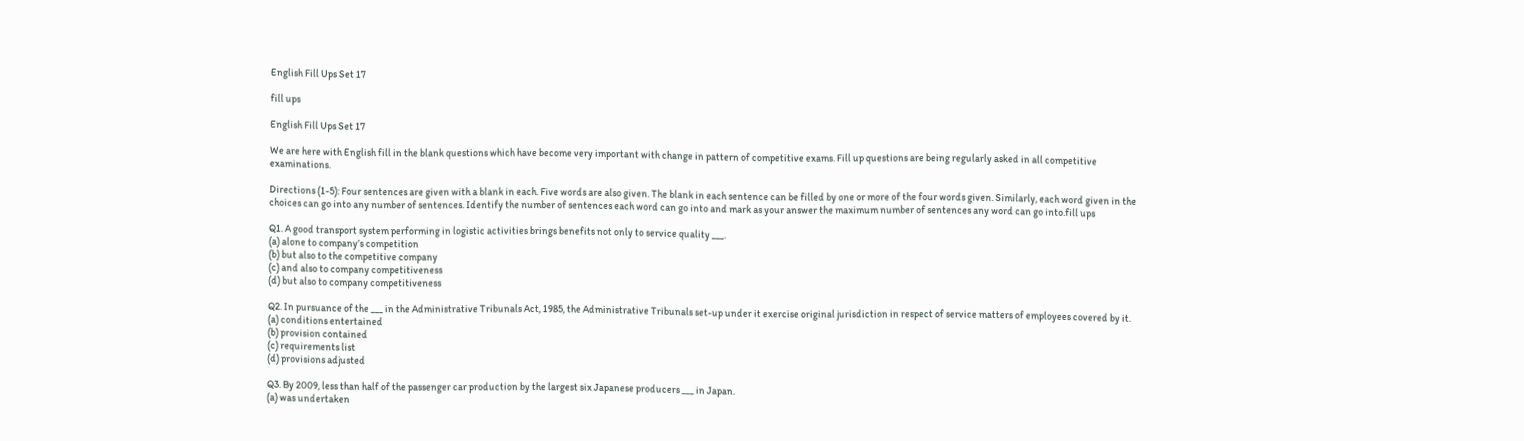English Fill Ups Set 17

fill ups

English Fill Ups Set 17

We are here with English fill in the blank questions which have become very important with change in pattern of competitive exams. Fill up questions are being regularly asked in all competitive examinations.

Directions (1-5): Four sentences are given with a blank in each. Five words are also given. The blank in each sentence can be filled by one or more of the four words given. Similarly, each word given in the choices can go into any number of sentences. Identify the number of sentences each word can go into and mark as your answer the maximum number of sentences any word can go into.fill ups

Q1. A good transport system performing in logistic activities brings benefits not only to service quality ___.
(a) alone to company’s competition
(b) but also to the competitive company
(c) and also to company competitiveness
(d) but also to company competitiveness

Q2. In pursuance of the ___ in the Administrative Tribunals Act, 1985, the Administrative Tribunals set-up under it exercise original jurisdiction in respect of service matters of employees covered by it.
(a) conditions entertained
(b) provision contained
(c) requirements list
(d) provisions adjusted

Q3. By 2009, less than half of the passenger car production by the largest six Japanese producers ___ in Japan.
(a) was undertaken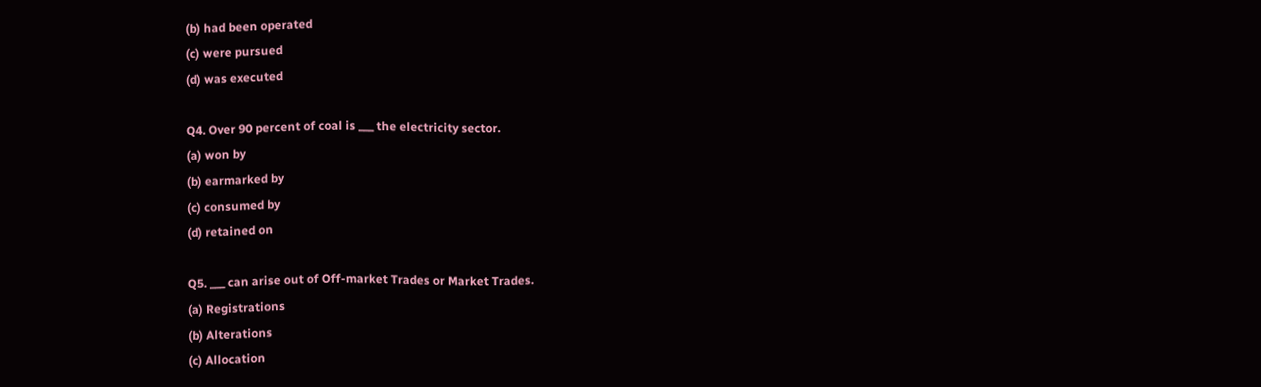(b) had been operated
(c) were pursued
(d) was executed

Q4. Over 90 percent of coal is ___ the electricity sector.
(a) won by
(b) earmarked by
(c) consumed by
(d) retained on

Q5. ___ can arise out of Off-market Trades or Market Trades.
(a) Registrations
(b) Alterations
(c) Allocation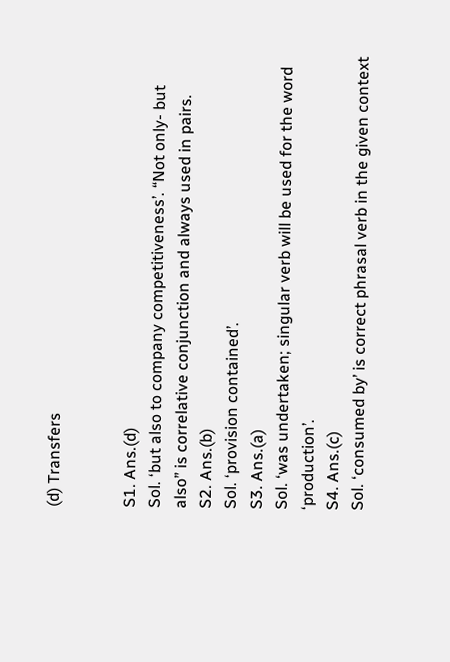(d) Transfers


S1. Ans.(d)
Sol. ‘but also to company competitiveness’. “Not only- but also” is correlative conjunction and always used in pairs.
S2. Ans.(b)
Sol. ‘provision contained’.
S3. Ans.(a)
Sol. ‘was undertaken; singular verb will be used for the word ‘production’.
S4. Ans.(c)
Sol. ‘consumed by’ is correct phrasal verb in the given context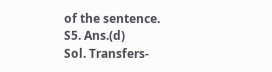of the sentence.
S5. Ans.(d)
Sol. Transfers-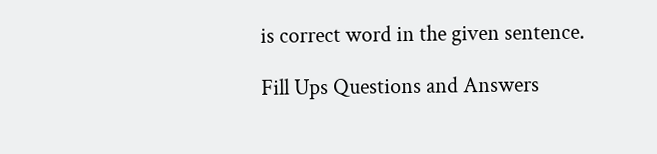is correct word in the given sentence.

Fill Ups Questions and Answers